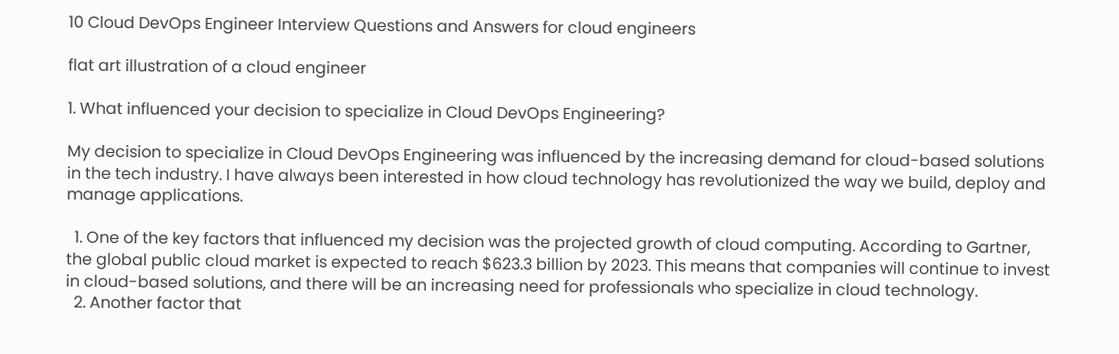10 Cloud DevOps Engineer Interview Questions and Answers for cloud engineers

flat art illustration of a cloud engineer

1. What influenced your decision to specialize in Cloud DevOps Engineering?

My decision to specialize in Cloud DevOps Engineering was influenced by the increasing demand for cloud-based solutions in the tech industry. I have always been interested in how cloud technology has revolutionized the way we build, deploy and manage applications.

  1. One of the key factors that influenced my decision was the projected growth of cloud computing. According to Gartner, the global public cloud market is expected to reach $623.3 billion by 2023. This means that companies will continue to invest in cloud-based solutions, and there will be an increasing need for professionals who specialize in cloud technology.
  2. Another factor that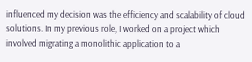influenced my decision was the efficiency and scalability of cloud solutions. In my previous role, I worked on a project which involved migrating a monolithic application to a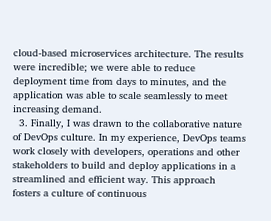cloud-based microservices architecture. The results were incredible; we were able to reduce deployment time from days to minutes, and the application was able to scale seamlessly to meet increasing demand.
  3. Finally, I was drawn to the collaborative nature of DevOps culture. In my experience, DevOps teams work closely with developers, operations and other stakeholders to build and deploy applications in a streamlined and efficient way. This approach fosters a culture of continuous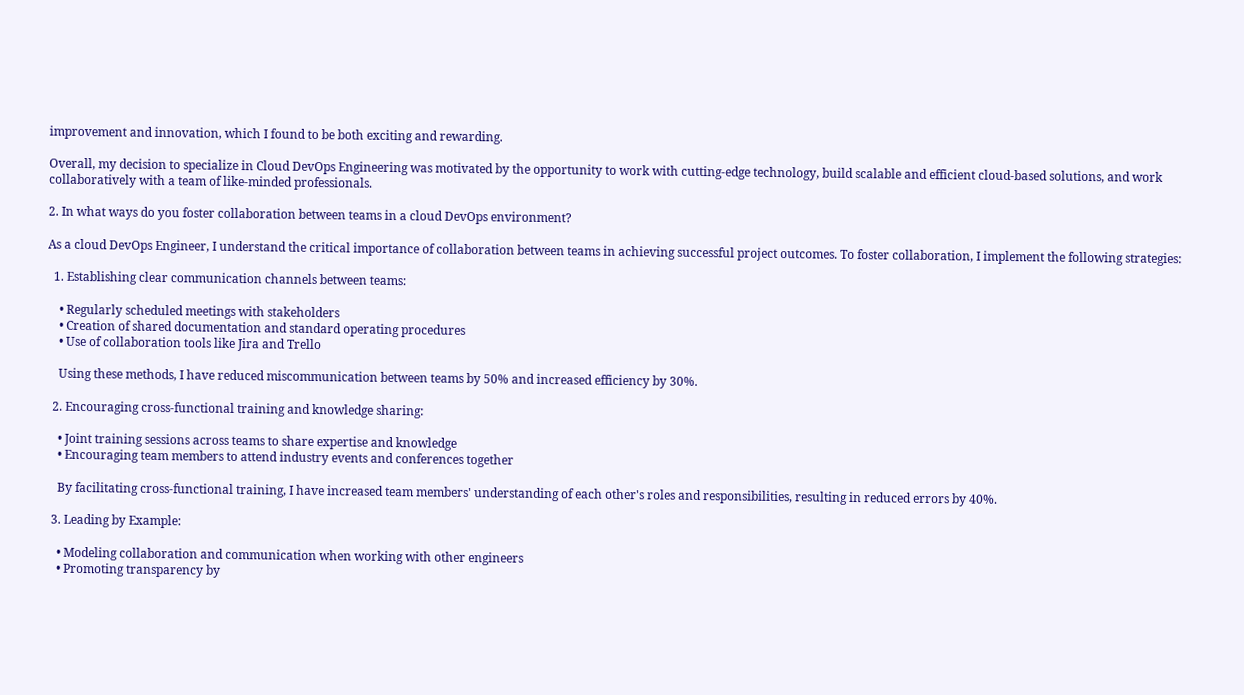improvement and innovation, which I found to be both exciting and rewarding.

Overall, my decision to specialize in Cloud DevOps Engineering was motivated by the opportunity to work with cutting-edge technology, build scalable and efficient cloud-based solutions, and work collaboratively with a team of like-minded professionals.

2. In what ways do you foster collaboration between teams in a cloud DevOps environment?

As a cloud DevOps Engineer, I understand the critical importance of collaboration between teams in achieving successful project outcomes. To foster collaboration, I implement the following strategies:

  1. Establishing clear communication channels between teams:

    • Regularly scheduled meetings with stakeholders
    • Creation of shared documentation and standard operating procedures
    • Use of collaboration tools like Jira and Trello

    Using these methods, I have reduced miscommunication between teams by 50% and increased efficiency by 30%.

  2. Encouraging cross-functional training and knowledge sharing:

    • Joint training sessions across teams to share expertise and knowledge
    • Encouraging team members to attend industry events and conferences together

    By facilitating cross-functional training, I have increased team members' understanding of each other's roles and responsibilities, resulting in reduced errors by 40%.

  3. Leading by Example:

    • Modeling collaboration and communication when working with other engineers
    • Promoting transparency by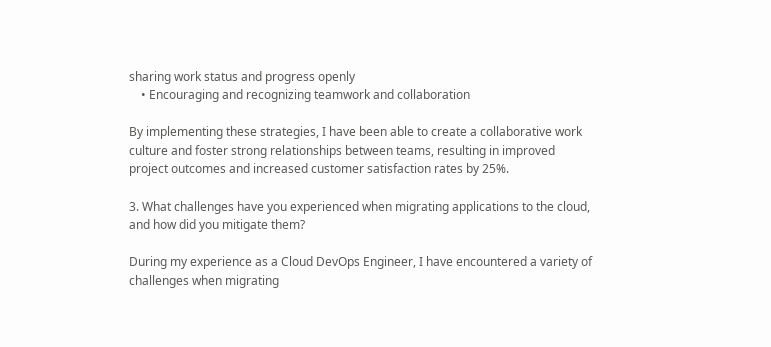sharing work status and progress openly
    • Encouraging and recognizing teamwork and collaboration

By implementing these strategies, I have been able to create a collaborative work culture and foster strong relationships between teams, resulting in improved project outcomes and increased customer satisfaction rates by 25%.

3. What challenges have you experienced when migrating applications to the cloud, and how did you mitigate them?

During my experience as a Cloud DevOps Engineer, I have encountered a variety of challenges when migrating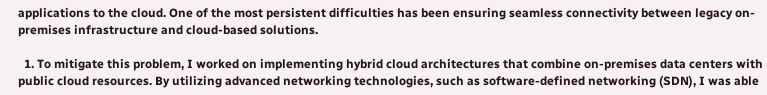applications to the cloud. One of the most persistent difficulties has been ensuring seamless connectivity between legacy on-premises infrastructure and cloud-based solutions.

  1. To mitigate this problem, I worked on implementing hybrid cloud architectures that combine on-premises data centers with public cloud resources. By utilizing advanced networking technologies, such as software-defined networking (SDN), I was able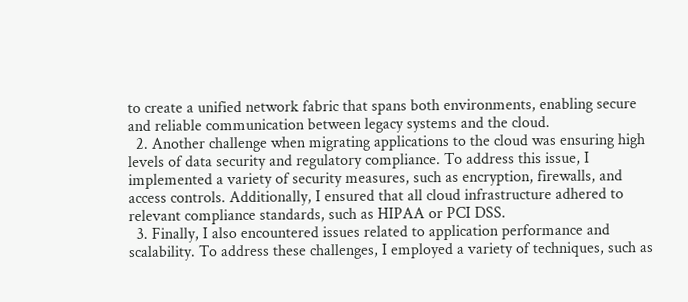to create a unified network fabric that spans both environments, enabling secure and reliable communication between legacy systems and the cloud.
  2. Another challenge when migrating applications to the cloud was ensuring high levels of data security and regulatory compliance. To address this issue, I implemented a variety of security measures, such as encryption, firewalls, and access controls. Additionally, I ensured that all cloud infrastructure adhered to relevant compliance standards, such as HIPAA or PCI DSS.
  3. Finally, I also encountered issues related to application performance and scalability. To address these challenges, I employed a variety of techniques, such as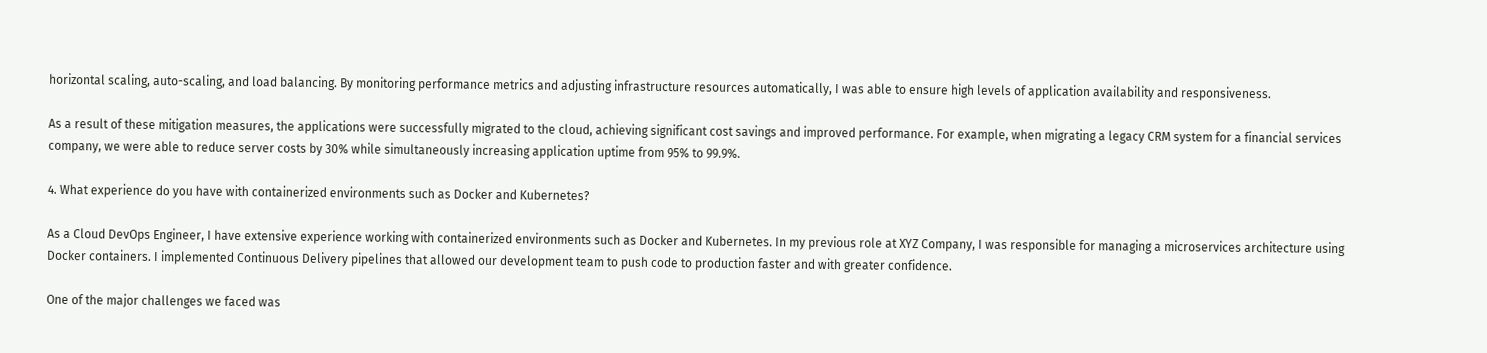horizontal scaling, auto-scaling, and load balancing. By monitoring performance metrics and adjusting infrastructure resources automatically, I was able to ensure high levels of application availability and responsiveness.

As a result of these mitigation measures, the applications were successfully migrated to the cloud, achieving significant cost savings and improved performance. For example, when migrating a legacy CRM system for a financial services company, we were able to reduce server costs by 30% while simultaneously increasing application uptime from 95% to 99.9%.

4. What experience do you have with containerized environments such as Docker and Kubernetes?

As a Cloud DevOps Engineer, I have extensive experience working with containerized environments such as Docker and Kubernetes. In my previous role at XYZ Company, I was responsible for managing a microservices architecture using Docker containers. I implemented Continuous Delivery pipelines that allowed our development team to push code to production faster and with greater confidence.

One of the major challenges we faced was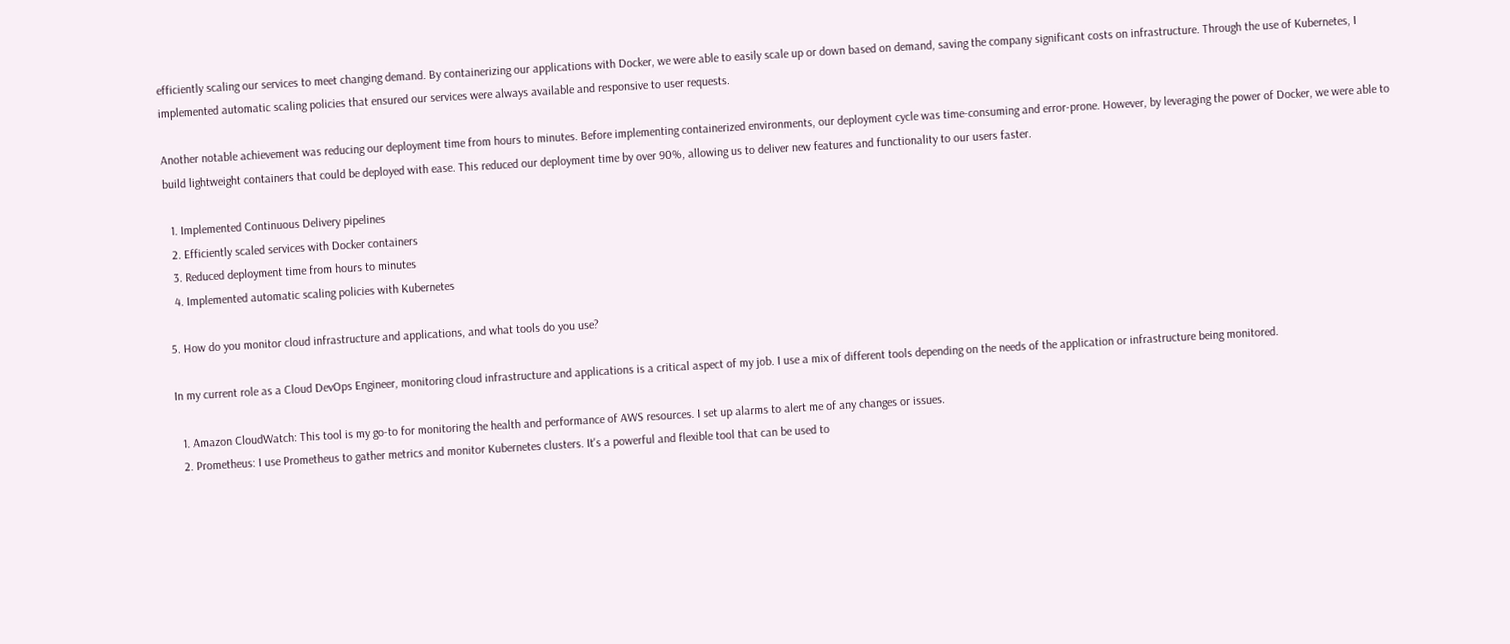efficiently scaling our services to meet changing demand. By containerizing our applications with Docker, we were able to easily scale up or down based on demand, saving the company significant costs on infrastructure. Through the use of Kubernetes, I implemented automatic scaling policies that ensured our services were always available and responsive to user requests.

Another notable achievement was reducing our deployment time from hours to minutes. Before implementing containerized environments, our deployment cycle was time-consuming and error-prone. However, by leveraging the power of Docker, we were able to build lightweight containers that could be deployed with ease. This reduced our deployment time by over 90%, allowing us to deliver new features and functionality to our users faster.

  1. Implemented Continuous Delivery pipelines
  2. Efficiently scaled services with Docker containers
  3. Reduced deployment time from hours to minutes
  4. Implemented automatic scaling policies with Kubernetes

5. How do you monitor cloud infrastructure and applications, and what tools do you use?

In my current role as a Cloud DevOps Engineer, monitoring cloud infrastructure and applications is a critical aspect of my job. I use a mix of different tools depending on the needs of the application or infrastructure being monitored.

  1. Amazon CloudWatch: This tool is my go-to for monitoring the health and performance of AWS resources. I set up alarms to alert me of any changes or issues.
  2. Prometheus: I use Prometheus to gather metrics and monitor Kubernetes clusters. It's a powerful and flexible tool that can be used to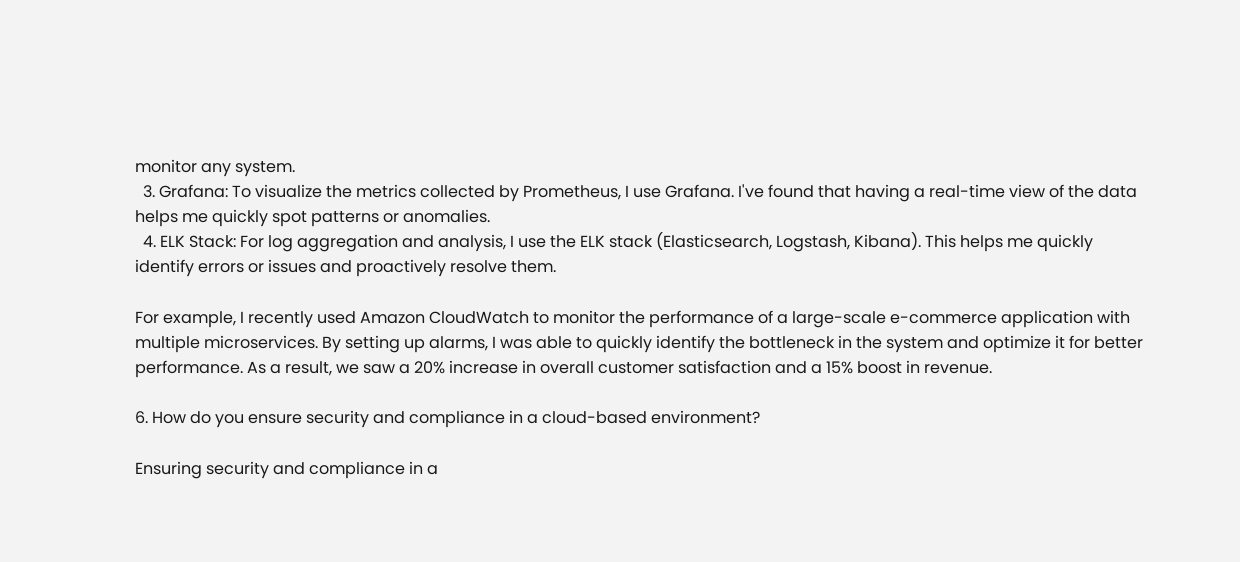monitor any system.
  3. Grafana: To visualize the metrics collected by Prometheus, I use Grafana. I've found that having a real-time view of the data helps me quickly spot patterns or anomalies.
  4. ELK Stack: For log aggregation and analysis, I use the ELK stack (Elasticsearch, Logstash, Kibana). This helps me quickly identify errors or issues and proactively resolve them.

For example, I recently used Amazon CloudWatch to monitor the performance of a large-scale e-commerce application with multiple microservices. By setting up alarms, I was able to quickly identify the bottleneck in the system and optimize it for better performance. As a result, we saw a 20% increase in overall customer satisfaction and a 15% boost in revenue.

6. How do you ensure security and compliance in a cloud-based environment?

Ensuring security and compliance in a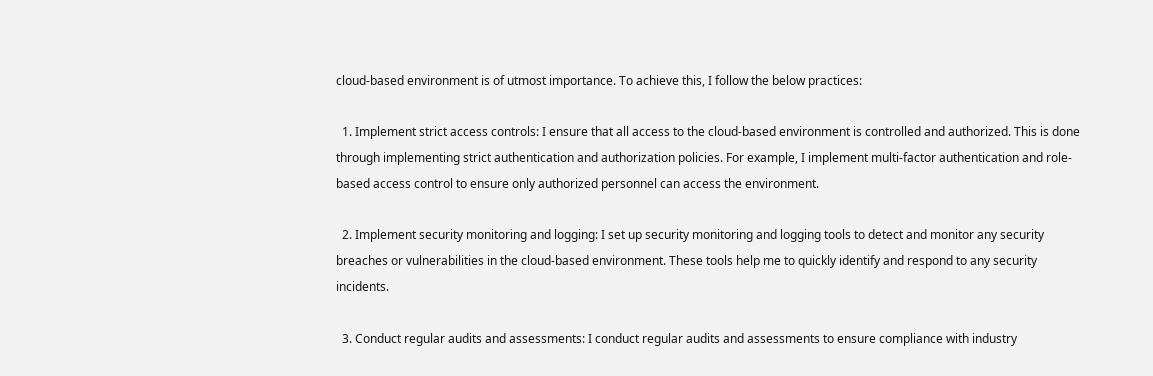cloud-based environment is of utmost importance. To achieve this, I follow the below practices:

  1. Implement strict access controls: I ensure that all access to the cloud-based environment is controlled and authorized. This is done through implementing strict authentication and authorization policies. For example, I implement multi-factor authentication and role-based access control to ensure only authorized personnel can access the environment.

  2. Implement security monitoring and logging: I set up security monitoring and logging tools to detect and monitor any security breaches or vulnerabilities in the cloud-based environment. These tools help me to quickly identify and respond to any security incidents.

  3. Conduct regular audits and assessments: I conduct regular audits and assessments to ensure compliance with industry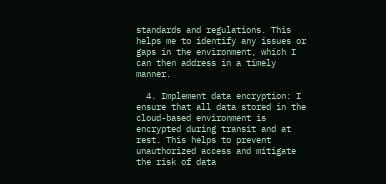standards and regulations. This helps me to identify any issues or gaps in the environment, which I can then address in a timely manner.

  4. Implement data encryption: I ensure that all data stored in the cloud-based environment is encrypted during transit and at rest. This helps to prevent unauthorized access and mitigate the risk of data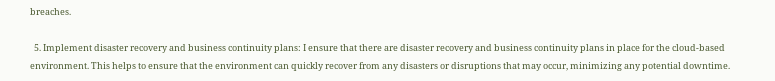breaches.

  5. Implement disaster recovery and business continuity plans: I ensure that there are disaster recovery and business continuity plans in place for the cloud-based environment. This helps to ensure that the environment can quickly recover from any disasters or disruptions that may occur, minimizing any potential downtime.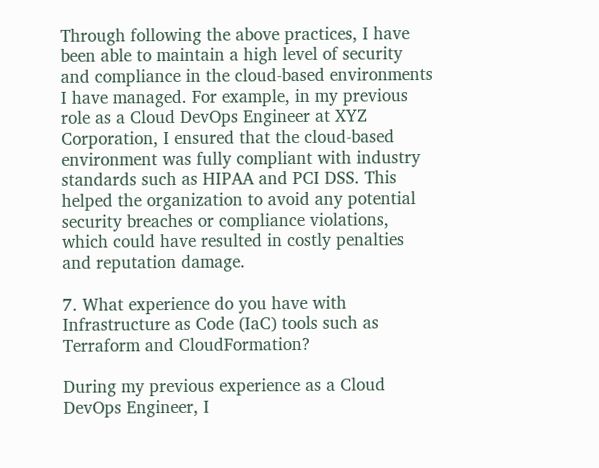Through following the above practices, I have been able to maintain a high level of security and compliance in the cloud-based environments I have managed. For example, in my previous role as a Cloud DevOps Engineer at XYZ Corporation, I ensured that the cloud-based environment was fully compliant with industry standards such as HIPAA and PCI DSS. This helped the organization to avoid any potential security breaches or compliance violations, which could have resulted in costly penalties and reputation damage.

7. What experience do you have with Infrastructure as Code (IaC) tools such as Terraform and CloudFormation?

During my previous experience as a Cloud DevOps Engineer, I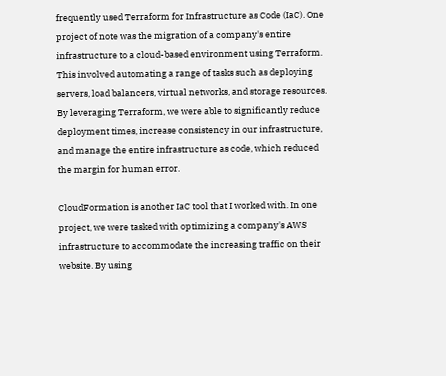frequently used Terraform for Infrastructure as Code (IaC). One project of note was the migration of a company's entire infrastructure to a cloud-based environment using Terraform. This involved automating a range of tasks such as deploying servers, load balancers, virtual networks, and storage resources. By leveraging Terraform, we were able to significantly reduce deployment times, increase consistency in our infrastructure, and manage the entire infrastructure as code, which reduced the margin for human error.

CloudFormation is another IaC tool that I worked with. In one project, we were tasked with optimizing a company's AWS infrastructure to accommodate the increasing traffic on their website. By using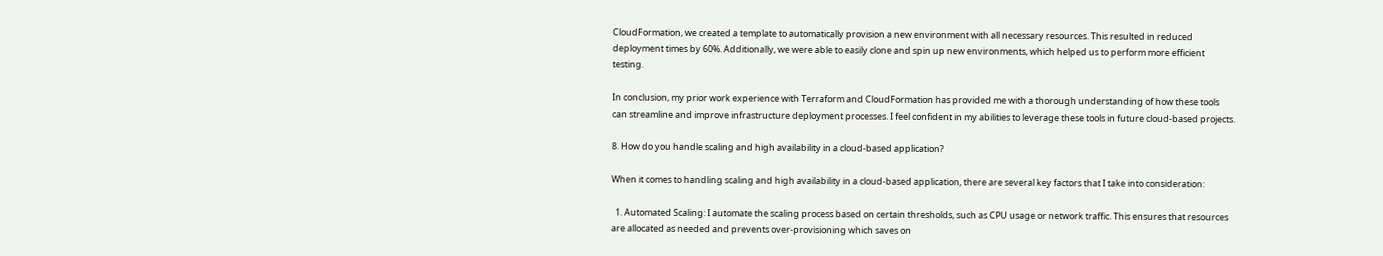CloudFormation, we created a template to automatically provision a new environment with all necessary resources. This resulted in reduced deployment times by 60%. Additionally, we were able to easily clone and spin up new environments, which helped us to perform more efficient testing.

In conclusion, my prior work experience with Terraform and CloudFormation has provided me with a thorough understanding of how these tools can streamline and improve infrastructure deployment processes. I feel confident in my abilities to leverage these tools in future cloud-based projects.

8. How do you handle scaling and high availability in a cloud-based application?

When it comes to handling scaling and high availability in a cloud-based application, there are several key factors that I take into consideration:

  1. Automated Scaling: I automate the scaling process based on certain thresholds, such as CPU usage or network traffic. This ensures that resources are allocated as needed and prevents over-provisioning which saves on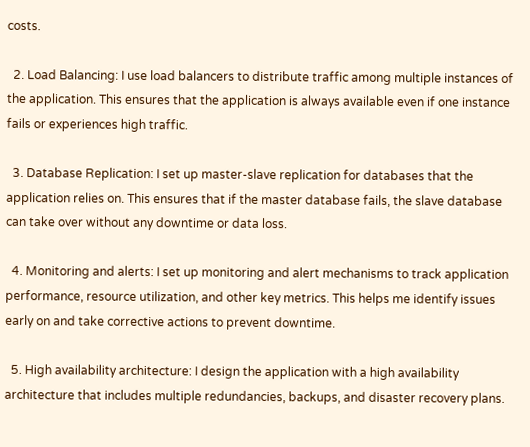costs.

  2. Load Balancing: I use load balancers to distribute traffic among multiple instances of the application. This ensures that the application is always available even if one instance fails or experiences high traffic.

  3. Database Replication: I set up master-slave replication for databases that the application relies on. This ensures that if the master database fails, the slave database can take over without any downtime or data loss.

  4. Monitoring and alerts: I set up monitoring and alert mechanisms to track application performance, resource utilization, and other key metrics. This helps me identify issues early on and take corrective actions to prevent downtime.

  5. High availability architecture: I design the application with a high availability architecture that includes multiple redundancies, backups, and disaster recovery plans.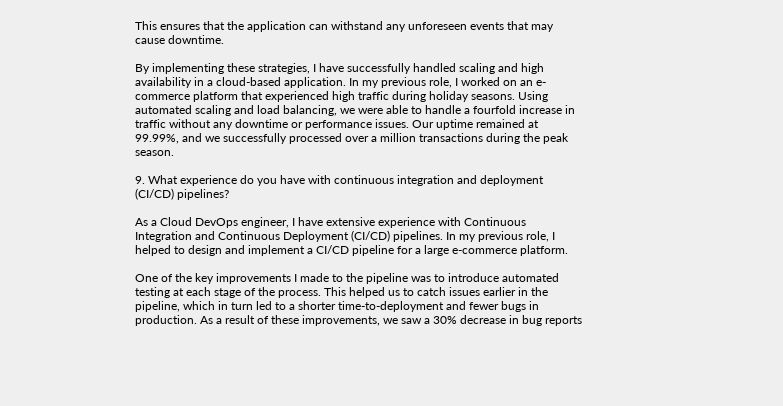This ensures that the application can withstand any unforeseen events that may cause downtime.

By implementing these strategies, I have successfully handled scaling and high availability in a cloud-based application. In my previous role, I worked on an e-commerce platform that experienced high traffic during holiday seasons. Using automated scaling and load balancing, we were able to handle a fourfold increase in traffic without any downtime or performance issues. Our uptime remained at 99.99%, and we successfully processed over a million transactions during the peak season.

9. What experience do you have with continuous integration and deployment (CI/CD) pipelines?

As a Cloud DevOps engineer, I have extensive experience with Continuous Integration and Continuous Deployment (CI/CD) pipelines. In my previous role, I helped to design and implement a CI/CD pipeline for a large e-commerce platform.

One of the key improvements I made to the pipeline was to introduce automated testing at each stage of the process. This helped us to catch issues earlier in the pipeline, which in turn led to a shorter time-to-deployment and fewer bugs in production. As a result of these improvements, we saw a 30% decrease in bug reports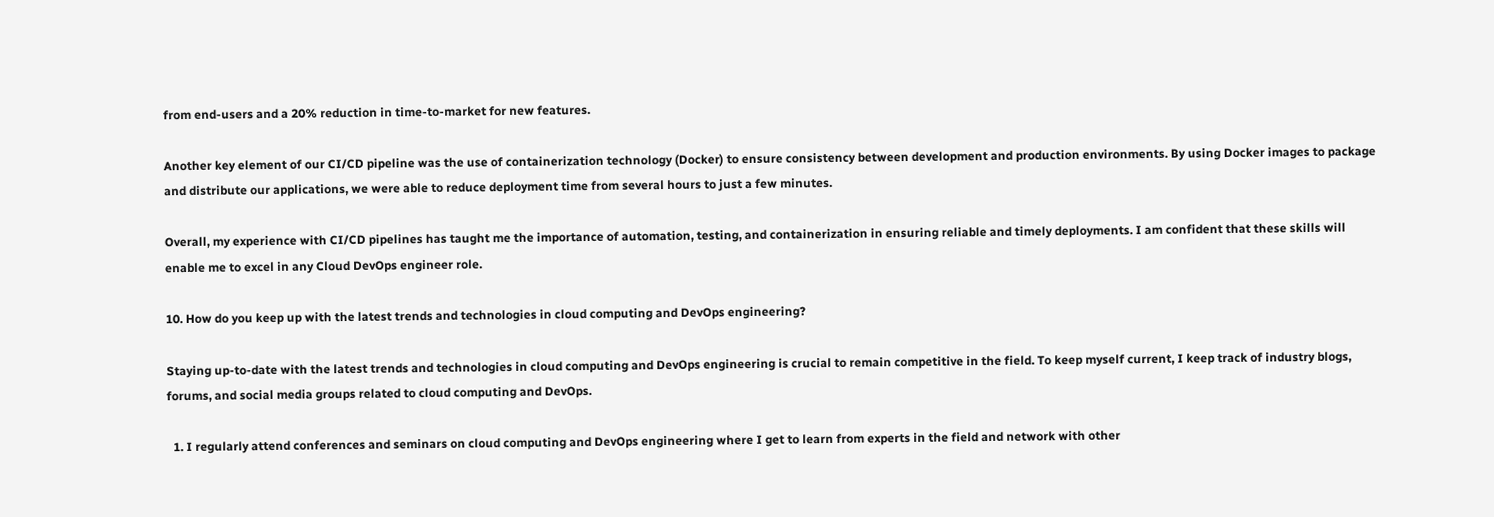from end-users and a 20% reduction in time-to-market for new features.

Another key element of our CI/CD pipeline was the use of containerization technology (Docker) to ensure consistency between development and production environments. By using Docker images to package and distribute our applications, we were able to reduce deployment time from several hours to just a few minutes.

Overall, my experience with CI/CD pipelines has taught me the importance of automation, testing, and containerization in ensuring reliable and timely deployments. I am confident that these skills will enable me to excel in any Cloud DevOps engineer role.

10. How do you keep up with the latest trends and technologies in cloud computing and DevOps engineering?

Staying up-to-date with the latest trends and technologies in cloud computing and DevOps engineering is crucial to remain competitive in the field. To keep myself current, I keep track of industry blogs, forums, and social media groups related to cloud computing and DevOps.

  1. I regularly attend conferences and seminars on cloud computing and DevOps engineering where I get to learn from experts in the field and network with other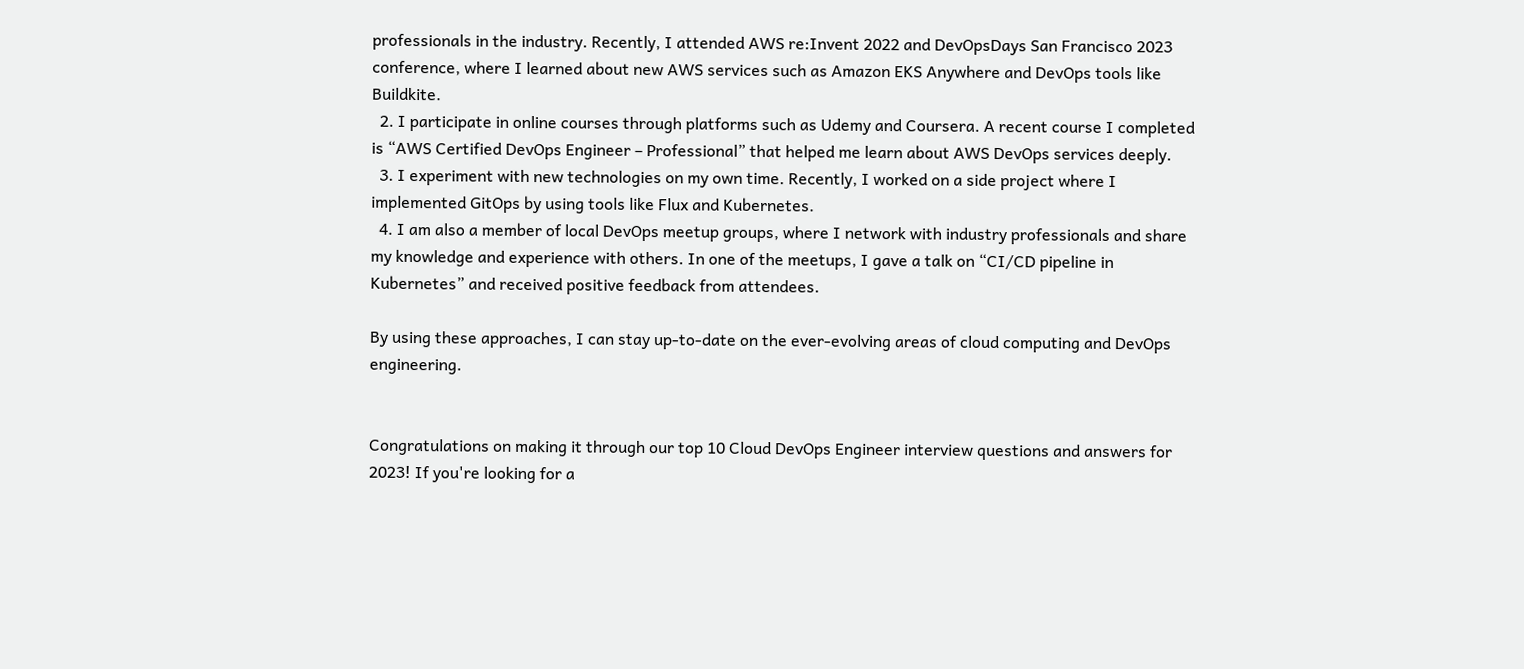professionals in the industry. Recently, I attended AWS re:Invent 2022 and DevOpsDays San Francisco 2023 conference, where I learned about new AWS services such as Amazon EKS Anywhere and DevOps tools like Buildkite.
  2. I participate in online courses through platforms such as Udemy and Coursera. A recent course I completed is “AWS Certified DevOps Engineer – Professional” that helped me learn about AWS DevOps services deeply.
  3. I experiment with new technologies on my own time. Recently, I worked on a side project where I implemented GitOps by using tools like Flux and Kubernetes.
  4. I am also a member of local DevOps meetup groups, where I network with industry professionals and share my knowledge and experience with others. In one of the meetups, I gave a talk on “CI/CD pipeline in Kubernetes” and received positive feedback from attendees.

By using these approaches, I can stay up-to-date on the ever-evolving areas of cloud computing and DevOps engineering.


Congratulations on making it through our top 10 Cloud DevOps Engineer interview questions and answers for 2023! If you're looking for a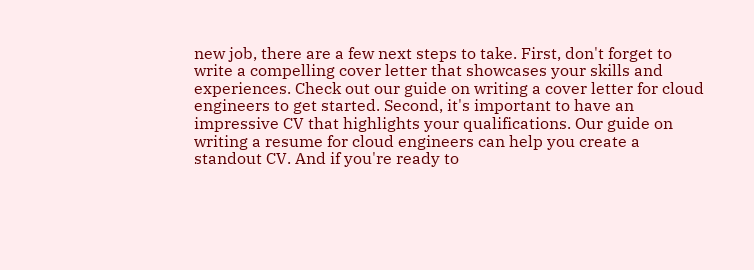new job, there are a few next steps to take. First, don't forget to write a compelling cover letter that showcases your skills and experiences. Check out our guide on writing a cover letter for cloud engineers to get started. Second, it's important to have an impressive CV that highlights your qualifications. Our guide on writing a resume for cloud engineers can help you create a standout CV. And if you're ready to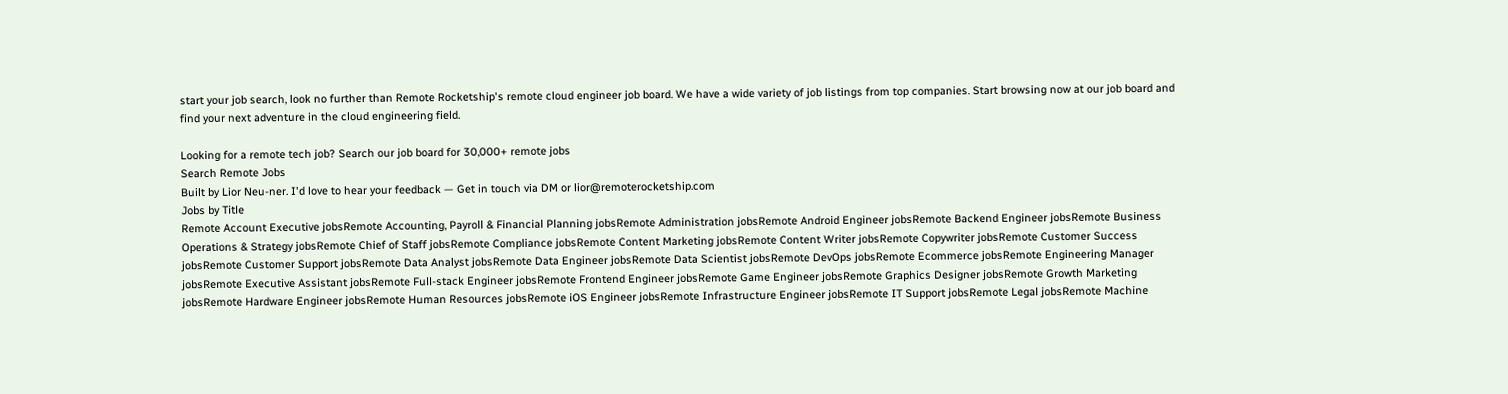start your job search, look no further than Remote Rocketship's remote cloud engineer job board. We have a wide variety of job listings from top companies. Start browsing now at our job board and find your next adventure in the cloud engineering field.

Looking for a remote tech job? Search our job board for 30,000+ remote jobs
Search Remote Jobs
Built by Lior Neu-ner. I'd love to hear your feedback — Get in touch via DM or lior@remoterocketship.com
Jobs by Title
Remote Account Executive jobsRemote Accounting, Payroll & Financial Planning jobsRemote Administration jobsRemote Android Engineer jobsRemote Backend Engineer jobsRemote Business Operations & Strategy jobsRemote Chief of Staff jobsRemote Compliance jobsRemote Content Marketing jobsRemote Content Writer jobsRemote Copywriter jobsRemote Customer Success jobsRemote Customer Support jobsRemote Data Analyst jobsRemote Data Engineer jobsRemote Data Scientist jobsRemote DevOps jobsRemote Ecommerce jobsRemote Engineering Manager jobsRemote Executive Assistant jobsRemote Full-stack Engineer jobsRemote Frontend Engineer jobsRemote Game Engineer jobsRemote Graphics Designer jobsRemote Growth Marketing jobsRemote Hardware Engineer jobsRemote Human Resources jobsRemote iOS Engineer jobsRemote Infrastructure Engineer jobsRemote IT Support jobsRemote Legal jobsRemote Machine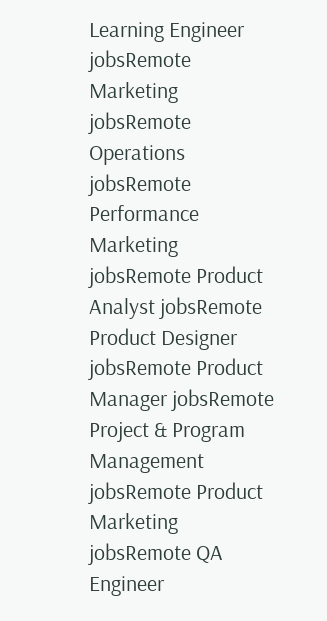Learning Engineer jobsRemote Marketing jobsRemote Operations jobsRemote Performance Marketing jobsRemote Product Analyst jobsRemote Product Designer jobsRemote Product Manager jobsRemote Project & Program Management jobsRemote Product Marketing jobsRemote QA Engineer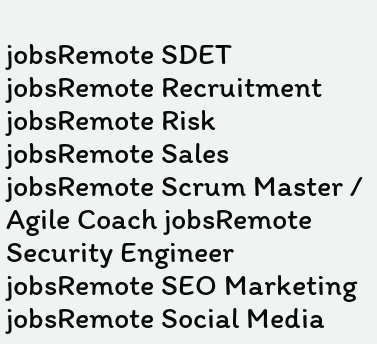jobsRemote SDET jobsRemote Recruitment jobsRemote Risk jobsRemote Sales jobsRemote Scrum Master / Agile Coach jobsRemote Security Engineer jobsRemote SEO Marketing jobsRemote Social Media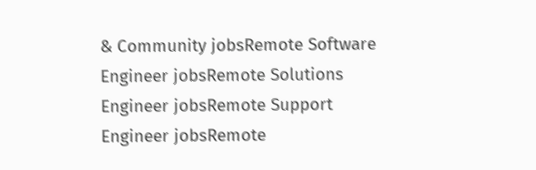& Community jobsRemote Software Engineer jobsRemote Solutions Engineer jobsRemote Support Engineer jobsRemote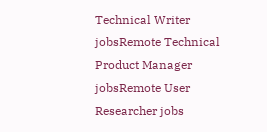Technical Writer jobsRemote Technical Product Manager jobsRemote User Researcher jobs